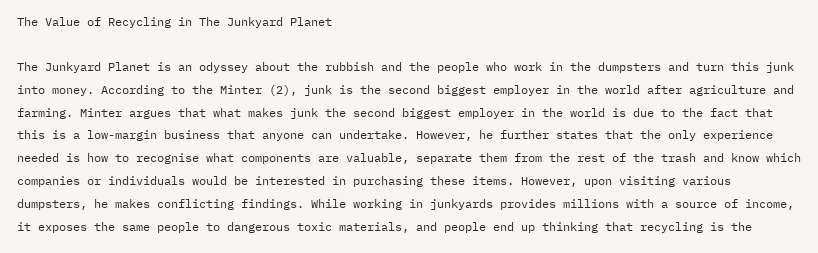The Value of Recycling in The Junkyard Planet

The Junkyard Planet is an odyssey about the rubbish and the people who work in the dumpsters and turn this junk into money. According to the Minter (2), junk is the second biggest employer in the world after agriculture and farming. Minter argues that what makes junk the second biggest employer in the world is due to the fact that this is a low-margin business that anyone can undertake. However, he further states that the only experience needed is how to recognise what components are valuable, separate them from the rest of the trash and know which companies or individuals would be interested in purchasing these items. However, upon visiting various dumpsters, he makes conflicting findings. While working in junkyards provides millions with a source of income, it exposes the same people to dangerous toxic materials, and people end up thinking that recycling is the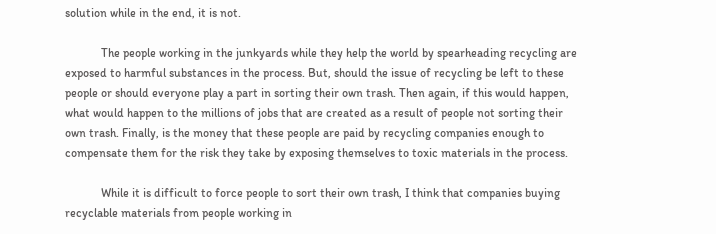solution while in the end, it is not.

            The people working in the junkyards while they help the world by spearheading recycling are exposed to harmful substances in the process. But, should the issue of recycling be left to these people or should everyone play a part in sorting their own trash. Then again, if this would happen, what would happen to the millions of jobs that are created as a result of people not sorting their own trash. Finally, is the money that these people are paid by recycling companies enough to compensate them for the risk they take by exposing themselves to toxic materials in the process.

            While it is difficult to force people to sort their own trash, I think that companies buying recyclable materials from people working in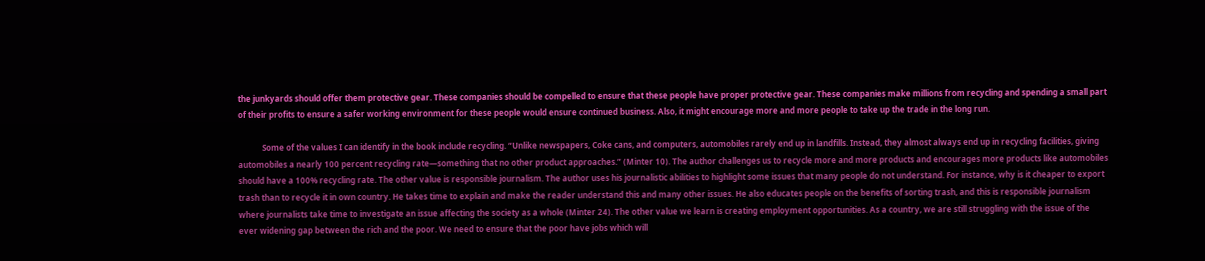the junkyards should offer them protective gear. These companies should be compelled to ensure that these people have proper protective gear. These companies make millions from recycling and spending a small part of their profits to ensure a safer working environment for these people would ensure continued business. Also, it might encourage more and more people to take up the trade in the long run.

            Some of the values I can identify in the book include recycling. “Unlike newspapers, Coke cans, and computers, automobiles rarely end up in landfills. Instead, they almost always end up in recycling facilities, giving automobiles a nearly 100 percent recycling rate—something that no other product approaches.” (Minter 10). The author challenges us to recycle more and more products and encourages more products like automobiles should have a 100% recycling rate. The other value is responsible journalism. The author uses his journalistic abilities to highlight some issues that many people do not understand. For instance, why is it cheaper to export trash than to recycle it in own country. He takes time to explain and make the reader understand this and many other issues. He also educates people on the benefits of sorting trash, and this is responsible journalism where journalists take time to investigate an issue affecting the society as a whole (Minter 24). The other value we learn is creating employment opportunities. As a country, we are still struggling with the issue of the ever widening gap between the rich and the poor. We need to ensure that the poor have jobs which will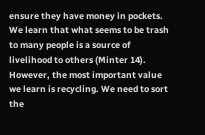ensure they have money in pockets. We learn that what seems to be trash to many people is a source of livelihood to others (Minter 14). However, the most important value we learn is recycling. We need to sort the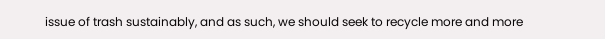issue of trash sustainably, and as such, we should seek to recycle more and more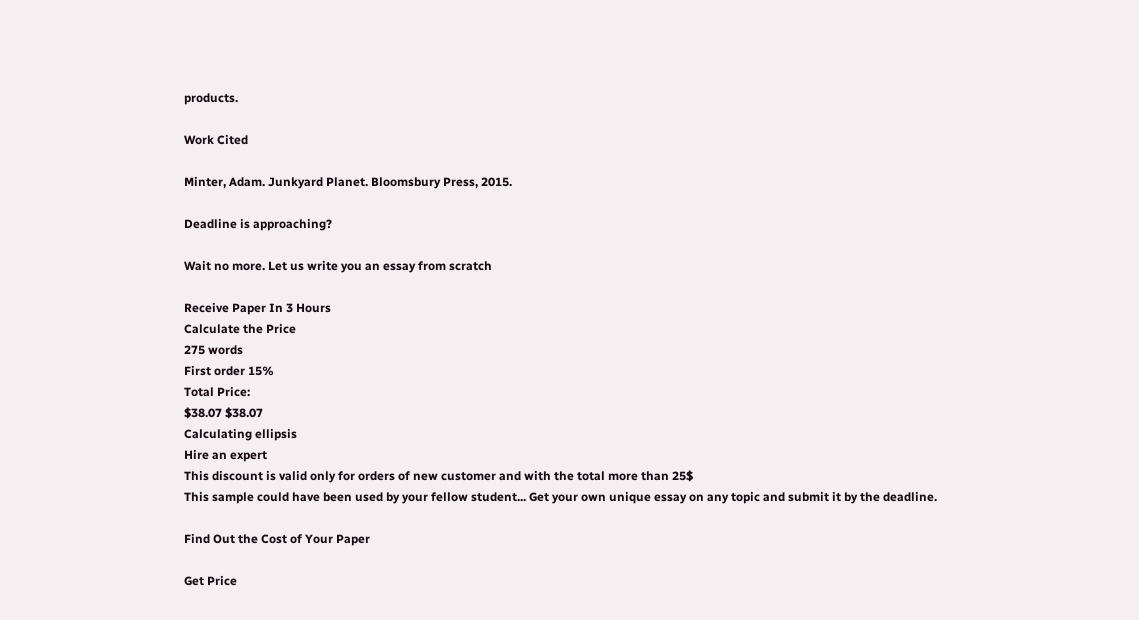products.

Work Cited

Minter, Adam. Junkyard Planet. Bloomsbury Press, 2015.

Deadline is approaching?

Wait no more. Let us write you an essay from scratch

Receive Paper In 3 Hours
Calculate the Price
275 words
First order 15%
Total Price:
$38.07 $38.07
Calculating ellipsis
Hire an expert
This discount is valid only for orders of new customer and with the total more than 25$
This sample could have been used by your fellow student... Get your own unique essay on any topic and submit it by the deadline.

Find Out the Cost of Your Paper

Get Price